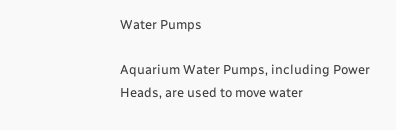Water Pumps

Aquarium Water Pumps, including Power Heads, are used to move water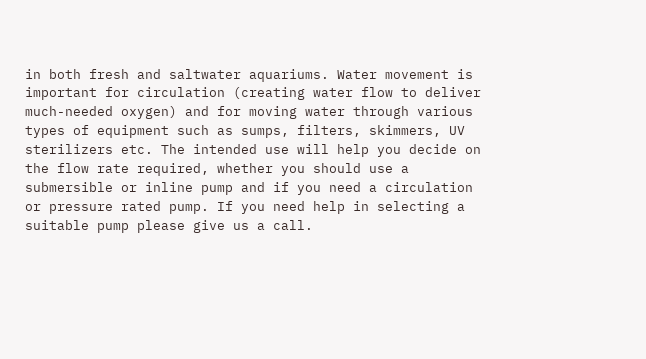in both fresh and saltwater aquariums. Water movement is important for circulation (creating water flow to deliver much-needed oxygen) and for moving water through various types of equipment such as sumps, filters, skimmers, UV sterilizers etc. The intended use will help you decide on the flow rate required, whether you should use a submersible or inline pump and if you need a circulation or pressure rated pump. If you need help in selecting a suitable pump please give us a call.